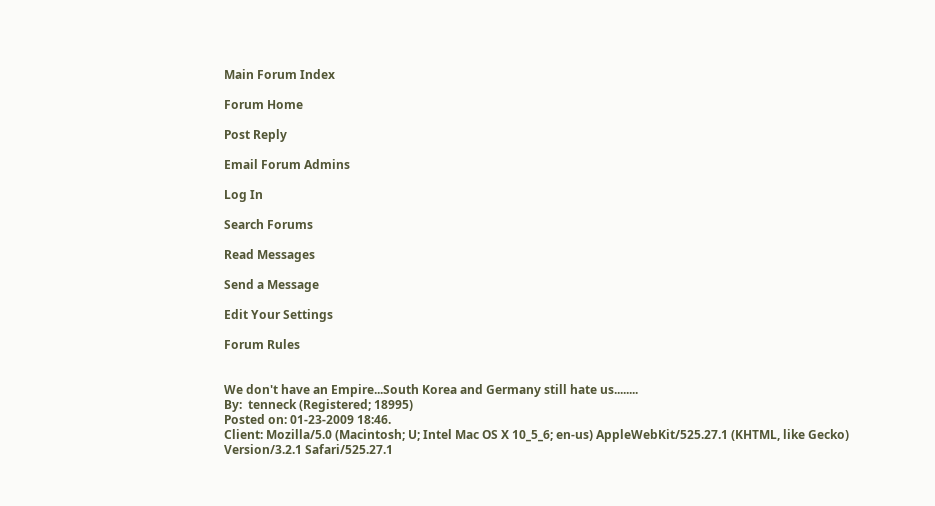Main Forum Index

Forum Home

Post Reply

Email Forum Admins

Log In

Search Forums

Read Messages

Send a Message

Edit Your Settings

Forum Rules


We don't have an Empire...South Korea and Germany still hate us........
By:  tenneck (Registered; 18995)
Posted on: 01-23-2009 18:46.
Client: Mozilla/5.0 (Macintosh; U; Intel Mac OS X 10_5_6; en-us) AppleWebKit/525.27.1 (KHTML, like Gecko) Version/3.2.1 Safari/525.27.1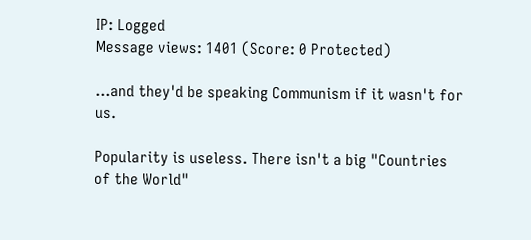IP: Logged
Message views: 1401 (Score: 0 Protected)

...and they'd be speaking Communism if it wasn't for us.

Popularity is useless. There isn't a big "Countries of the World"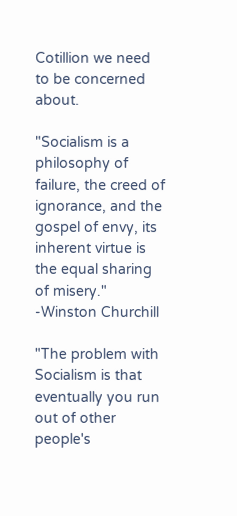Cotillion we need to be concerned about.

"Socialism is a philosophy of failure, the creed of ignorance, and the gospel of envy, its inherent virtue is the equal sharing of misery." -Winston Churchill

"The problem with Socialism is that eventually you run out of other people's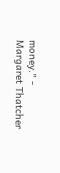money." - Margaret Thatcher